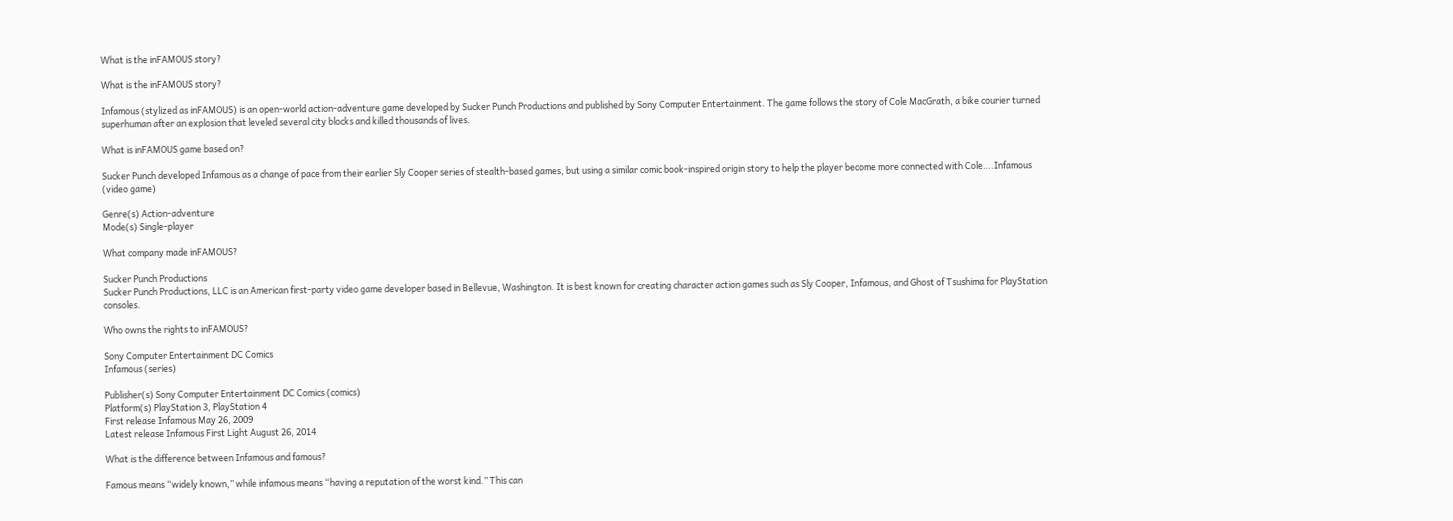What is the inFAMOUS story?

What is the inFAMOUS story?

Infamous (stylized as inFAMOUS) is an open-world action-adventure game developed by Sucker Punch Productions and published by Sony Computer Entertainment. The game follows the story of Cole MacGrath, a bike courier turned superhuman after an explosion that leveled several city blocks and killed thousands of lives.

What is inFAMOUS game based on?

Sucker Punch developed Infamous as a change of pace from their earlier Sly Cooper series of stealth-based games, but using a similar comic book-inspired origin story to help the player become more connected with Cole….Infamous (video game)

Genre(s) Action-adventure
Mode(s) Single-player

What company made inFAMOUS?

Sucker Punch Productions
Sucker Punch Productions, LLC is an American first-party video game developer based in Bellevue, Washington. It is best known for creating character action games such as Sly Cooper, Infamous, and Ghost of Tsushima for PlayStation consoles.

Who owns the rights to inFAMOUS?

Sony Computer Entertainment DC Comics
Infamous (series)

Publisher(s) Sony Computer Entertainment DC Comics (comics)
Platform(s) PlayStation 3, PlayStation 4
First release Infamous May 26, 2009
Latest release Infamous First Light August 26, 2014

What is the difference between Infamous and famous?

Famous means “widely known,” while infamous means “having a reputation of the worst kind.” This can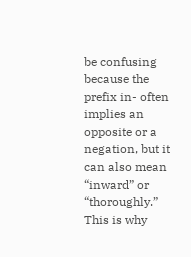be confusing because the prefix in- often implies an opposite or a negation, but it can also mean “inward” or “thoroughly.” This is why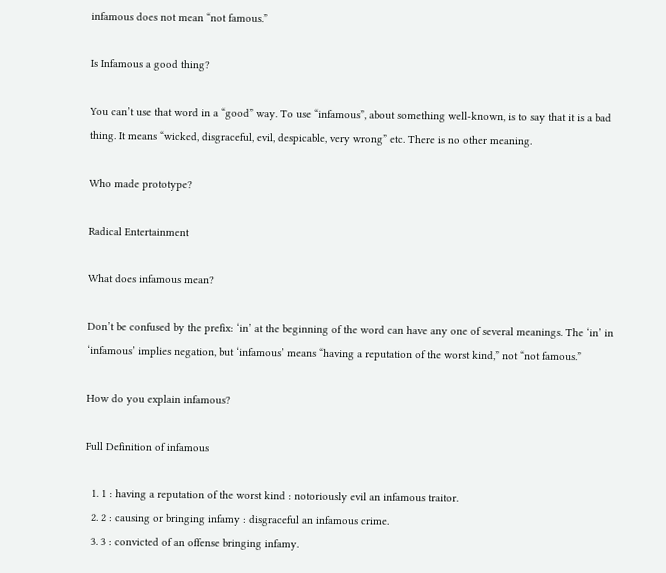infamous does not mean “not famous.”

Is Infamous a good thing?

You can’t use that word in a “good” way. To use “infamous”, about something well-known, is to say that it is a bad thing. It means “wicked, disgraceful, evil, despicable, very wrong” etc. There is no other meaning.

Who made prototype?

Radical Entertainment

What does infamous mean?

Don’t be confused by the prefix: ‘in’ at the beginning of the word can have any one of several meanings. The ‘in’ in ‘infamous’ implies negation, but ‘infamous’ means “having a reputation of the worst kind,” not “not famous.”

How do you explain infamous?

Full Definition of infamous

  1. 1 : having a reputation of the worst kind : notoriously evil an infamous traitor.
  2. 2 : causing or bringing infamy : disgraceful an infamous crime.
  3. 3 : convicted of an offense bringing infamy.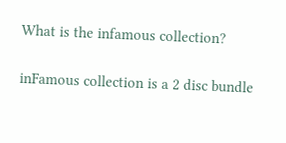What is the infamous collection?

inFamous collection is a 2 disc bundle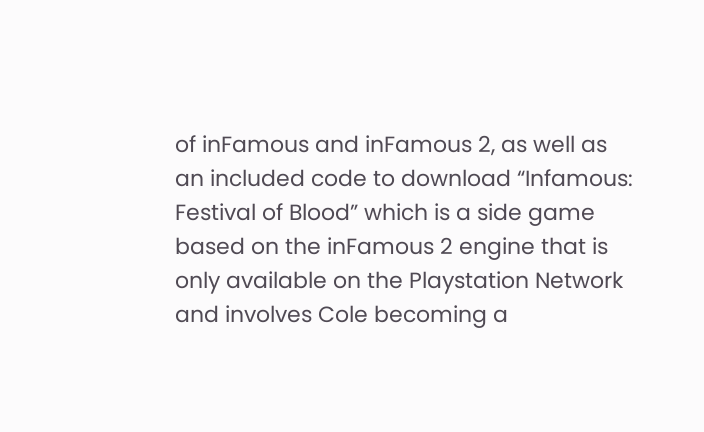of inFamous and inFamous 2, as well as an included code to download “Infamous: Festival of Blood” which is a side game based on the inFamous 2 engine that is only available on the Playstation Network and involves Cole becoming a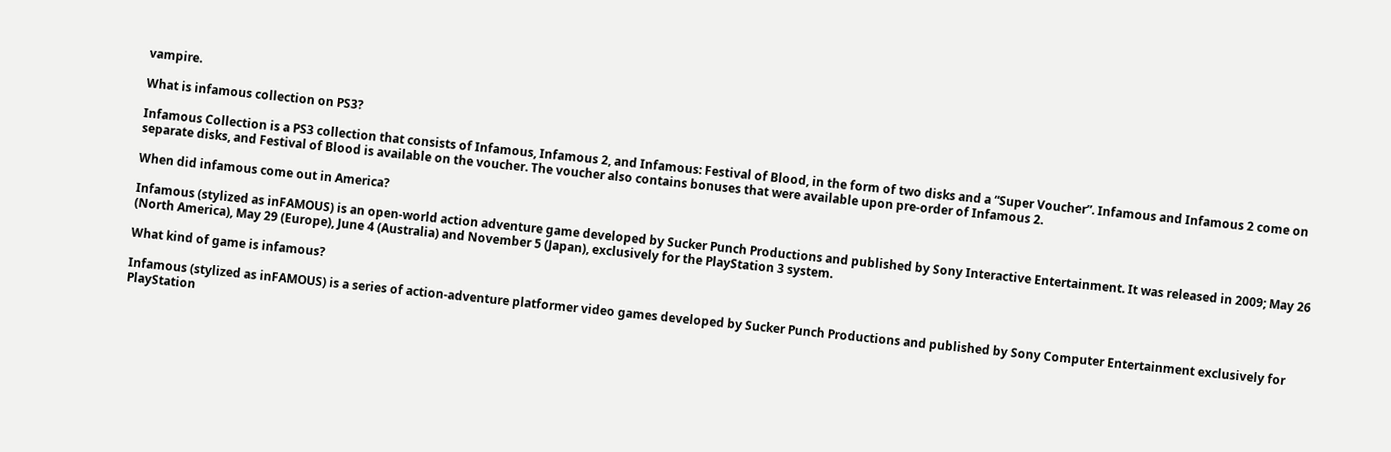vampire.

What is infamous collection on PS3?

Infamous Collection is a PS3 collection that consists of Infamous, Infamous 2, and Infamous: Festival of Blood, in the form of two disks and a “Super Voucher”. Infamous and Infamous 2 come on separate disks, and Festival of Blood is available on the voucher. The voucher also contains bonuses that were available upon pre-order of Infamous 2.

When did infamous come out in America?

Infamous (stylized as inFAMOUS) is an open-world action adventure game developed by Sucker Punch Productions and published by Sony Interactive Entertainment. It was released in 2009; May 26 (North America), May 29 (Europe), June 4 (Australia) and November 5 (Japan), exclusively for the PlayStation 3 system.

What kind of game is infamous?

Infamous (stylized as inFAMOUS) is a series of action-adventure platformer video games developed by Sucker Punch Productions and published by Sony Computer Entertainment exclusively for PlayStation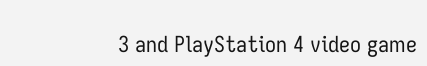3 and PlayStation 4 video game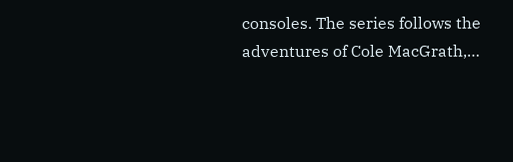consoles. The series follows the adventures of Cole MacGrath,…